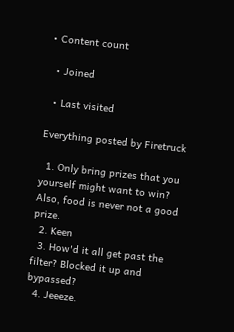• Content count

  • Joined

  • Last visited

Everything posted by Firetruck

  1. Only bring prizes that you yourself might want to win? Also, food is never not a good prize.
  2. Keen
  3. How'd it all get past the filter? Blocked it up and bypassed?
  4. Jeeeze.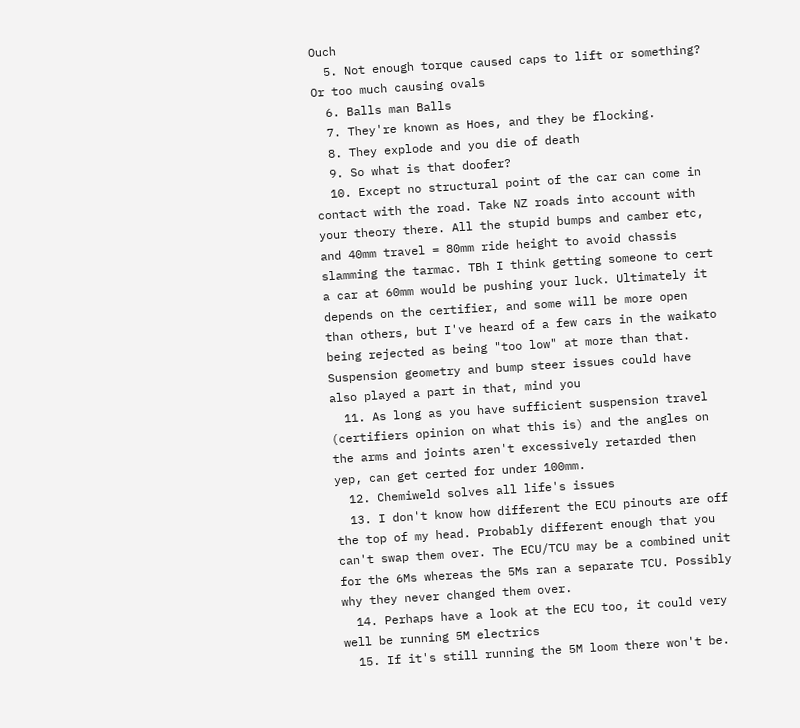Ouch
  5. Not enough torque caused caps to lift or something? Or too much causing ovals
  6. Balls man Balls
  7. They're known as Hoes, and they be flocking.
  8. They explode and you die of death
  9. So what is that doofer?
  10. Except no structural point of the car can come in contact with the road. Take NZ roads into account with your theory there. All the stupid bumps and camber etc, and 40mm travel = 80mm ride height to avoid chassis slamming the tarmac. TBh I think getting someone to cert a car at 60mm would be pushing your luck. Ultimately it depends on the certifier, and some will be more open than others, but I've heard of a few cars in the waikato being rejected as being "too low" at more than that. Suspension geometry and bump steer issues could have also played a part in that, mind you
  11. As long as you have sufficient suspension travel (certifiers opinion on what this is) and the angles on the arms and joints aren't excessively retarded then yep, can get certed for under 100mm.
  12. Chemiweld solves all life's issues
  13. I don't know how different the ECU pinouts are off the top of my head. Probably different enough that you can't swap them over. The ECU/TCU may be a combined unit for the 6Ms whereas the 5Ms ran a separate TCU. Possibly why they never changed them over.
  14. Perhaps have a look at the ECU too, it could very well be running 5M electrics
  15. If it's still running the 5M loom there won't be.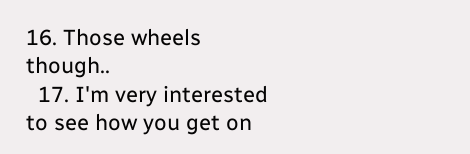16. Those wheels though..
  17. I'm very interested to see how you get on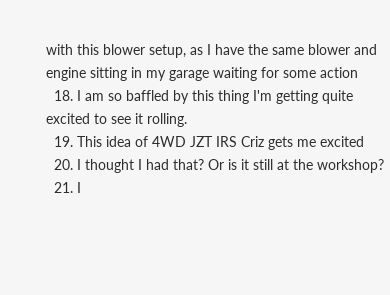with this blower setup, as I have the same blower and engine sitting in my garage waiting for some action
  18. I am so baffled by this thing I'm getting quite excited to see it rolling.
  19. This idea of 4WD JZT IRS Criz gets me excited
  20. I thought I had that? Or is it still at the workshop?
  21. I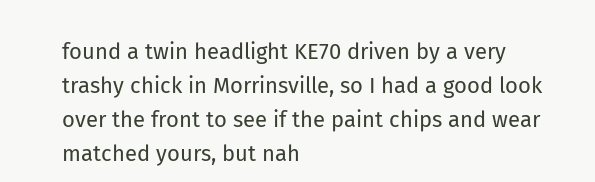found a twin headlight KE70 driven by a very trashy chick in Morrinsville, so I had a good look over the front to see if the paint chips and wear matched yours, but nah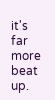it's far more beat up.